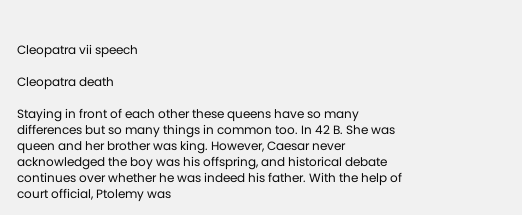Cleopatra vii speech

Cleopatra death

Staying in front of each other these queens have so many differences but so many things in common too. In 42 B. She was queen and her brother was king. However, Caesar never acknowledged the boy was his offspring, and historical debate continues over whether he was indeed his father. With the help of court official, Ptolemy was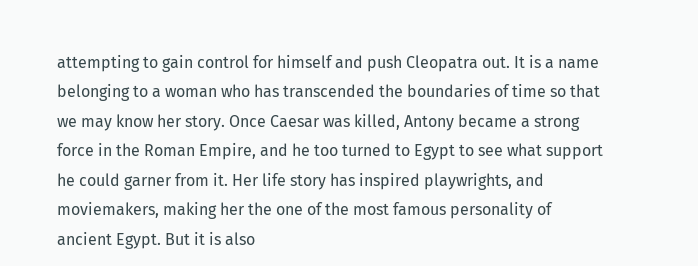attempting to gain control for himself and push Cleopatra out. It is a name belonging to a woman who has transcended the boundaries of time so that we may know her story. Once Caesar was killed, Antony became a strong force in the Roman Empire, and he too turned to Egypt to see what support he could garner from it. Her life story has inspired playwrights, and moviemakers, making her the one of the most famous personality of ancient Egypt. But it is also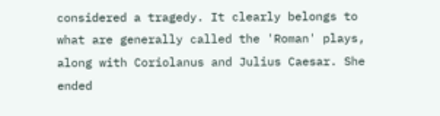considered a tragedy. It clearly belongs to what are generally called the 'Roman' plays, along with Coriolanus and Julius Caesar. She ended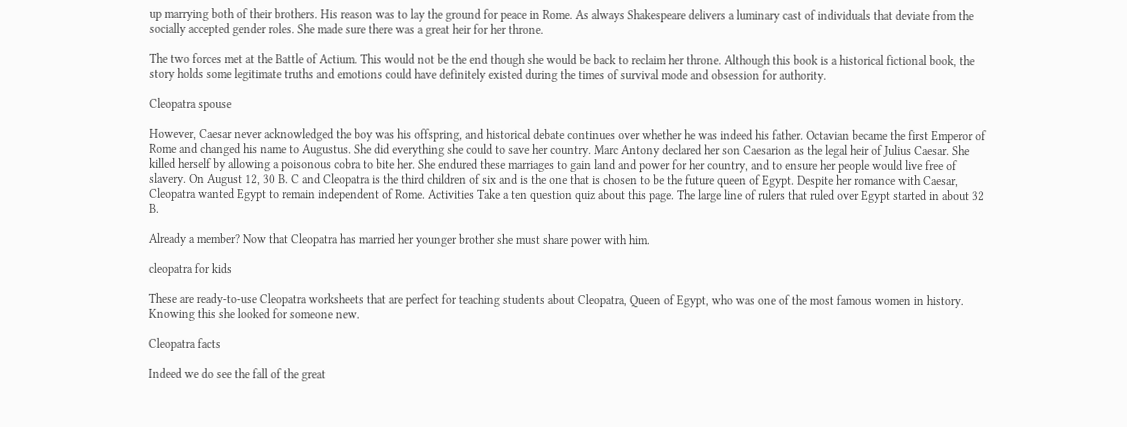up marrying both of their brothers. His reason was to lay the ground for peace in Rome. As always Shakespeare delivers a luminary cast of individuals that deviate from the socially accepted gender roles. She made sure there was a great heir for her throne.

The two forces met at the Battle of Actium. This would not be the end though she would be back to reclaim her throne. Although this book is a historical fictional book, the story holds some legitimate truths and emotions could have definitely existed during the times of survival mode and obsession for authority.

Cleopatra spouse

However, Caesar never acknowledged the boy was his offspring, and historical debate continues over whether he was indeed his father. Octavian became the first Emperor of Rome and changed his name to Augustus. She did everything she could to save her country. Marc Antony declared her son Caesarion as the legal heir of Julius Caesar. She killed herself by allowing a poisonous cobra to bite her. She endured these marriages to gain land and power for her country, and to ensure her people would live free of slavery. On August 12, 30 B. C and Cleopatra is the third children of six and is the one that is chosen to be the future queen of Egypt. Despite her romance with Caesar, Cleopatra wanted Egypt to remain independent of Rome. Activities Take a ten question quiz about this page. The large line of rulers that ruled over Egypt started in about 32 B.

Already a member? Now that Cleopatra has married her younger brother she must share power with him.

cleopatra for kids

These are ready-to-use Cleopatra worksheets that are perfect for teaching students about Cleopatra, Queen of Egypt, who was one of the most famous women in history. Knowing this she looked for someone new.

Cleopatra facts

Indeed we do see the fall of the great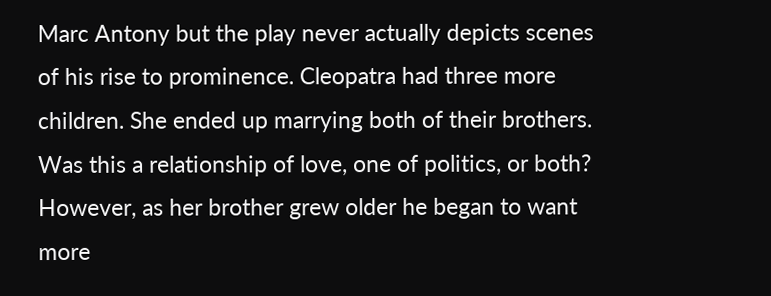Marc Antony but the play never actually depicts scenes of his rise to prominence. Cleopatra had three more children. She ended up marrying both of their brothers. Was this a relationship of love, one of politics, or both? However, as her brother grew older he began to want more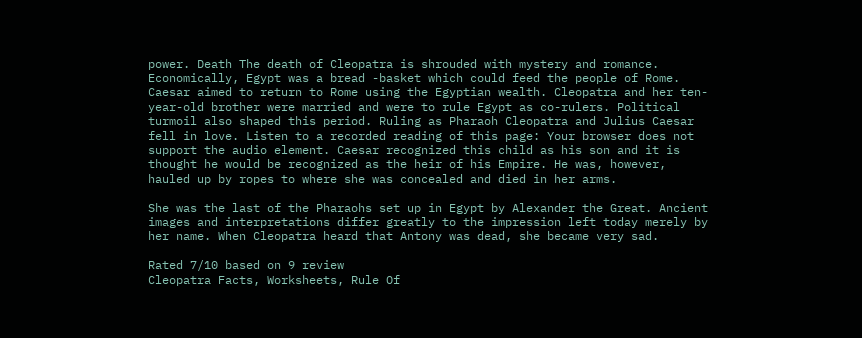power. Death The death of Cleopatra is shrouded with mystery and romance. Economically, Egypt was a bread -basket which could feed the people of Rome. Caesar aimed to return to Rome using the Egyptian wealth. Cleopatra and her ten-year-old brother were married and were to rule Egypt as co-rulers. Political turmoil also shaped this period. Ruling as Pharaoh Cleopatra and Julius Caesar fell in love. Listen to a recorded reading of this page: Your browser does not support the audio element. Caesar recognized this child as his son and it is thought he would be recognized as the heir of his Empire. He was, however, hauled up by ropes to where she was concealed and died in her arms.

She was the last of the Pharaohs set up in Egypt by Alexander the Great. Ancient images and interpretations differ greatly to the impression left today merely by her name. When Cleopatra heard that Antony was dead, she became very sad.

Rated 7/10 based on 9 review
Cleopatra Facts, Worksheets, Rule Of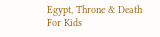Egypt, Throne & Death For Kids